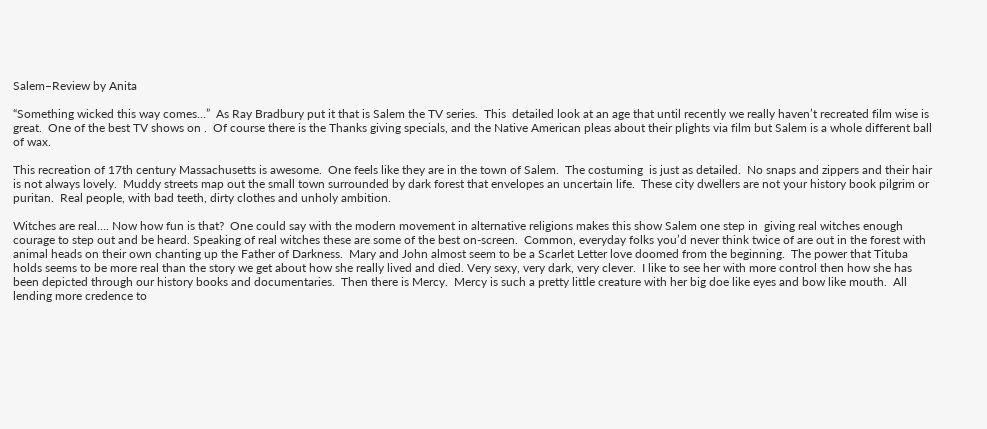Salem–Review by Anita

“Something wicked this way comes…”  As Ray Bradbury put it that is Salem the TV series.  This  detailed look at an age that until recently we really haven’t recreated film wise is great.  One of the best TV shows on .  Of course there is the Thanks giving specials, and the Native American pleas about their plights via film but Salem is a whole different ball of wax.

This recreation of 17th century Massachusetts is awesome.  One feels like they are in the town of Salem.  The costuming  is just as detailed.  No snaps and zippers and their hair is not always lovely.  Muddy streets map out the small town surrounded by dark forest that envelopes an uncertain life.  These city dwellers are not your history book pilgrim or puritan.  Real people, with bad teeth, dirty clothes and unholy ambition.

Witches are real…. Now how fun is that?  One could say with the modern movement in alternative religions makes this show Salem one step in  giving real witches enough courage to step out and be heard. Speaking of real witches these are some of the best on-screen.  Common, everyday folks you’d never think twice of are out in the forest with animal heads on their own chanting up the Father of Darkness.  Mary and John almost seem to be a Scarlet Letter love doomed from the beginning.  The power that Tituba holds seems to be more real than the story we get about how she really lived and died. Very sexy, very dark, very clever.  I like to see her with more control then how she has been depicted through our history books and documentaries.  Then there is Mercy.  Mercy is such a pretty little creature with her big doe like eyes and bow like mouth.  All lending more credence to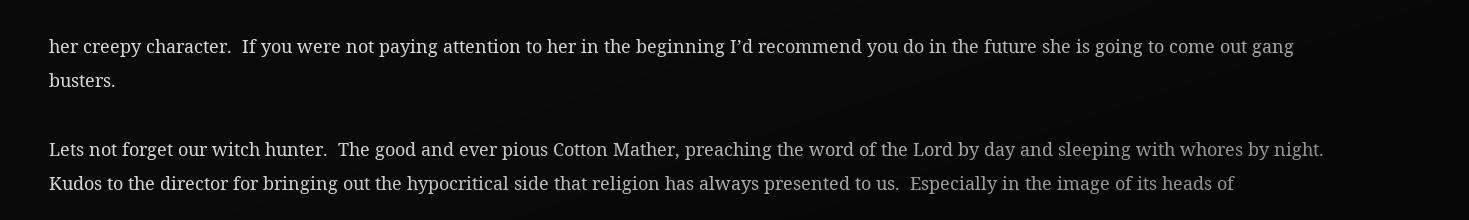her creepy character.  If you were not paying attention to her in the beginning I’d recommend you do in the future she is going to come out gang busters.

Lets not forget our witch hunter.  The good and ever pious Cotton Mather, preaching the word of the Lord by day and sleeping with whores by night.  Kudos to the director for bringing out the hypocritical side that religion has always presented to us.  Especially in the image of its heads of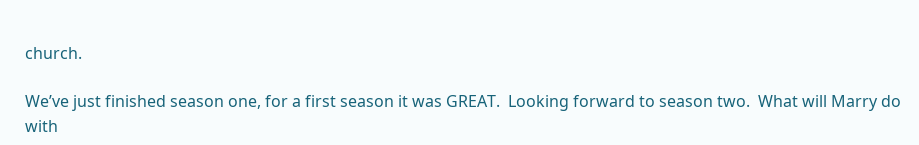church.

We’ve just finished season one, for a first season it was GREAT.  Looking forward to season two.  What will Marry do with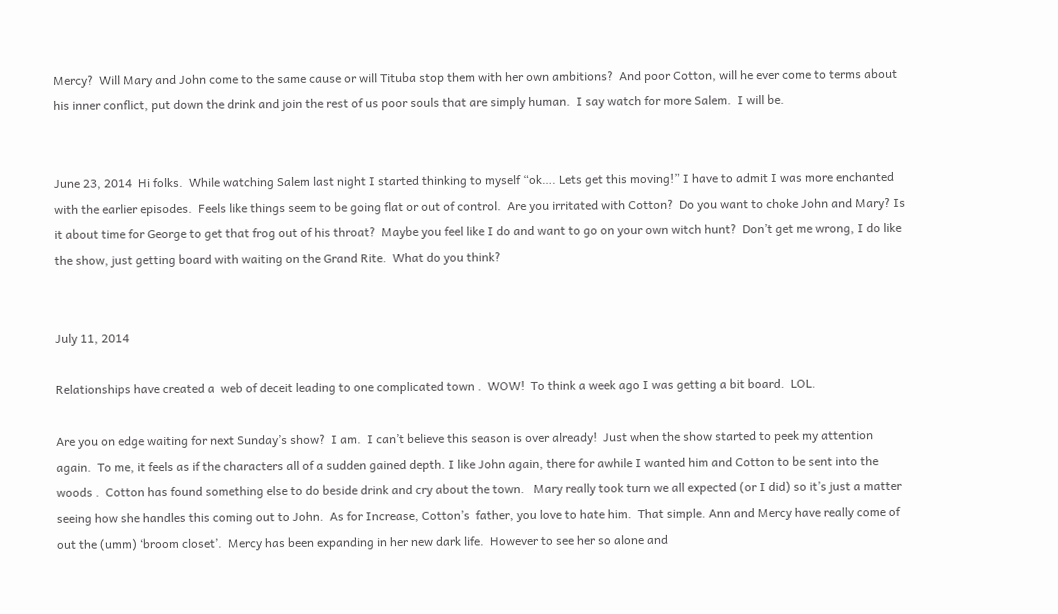Mercy?  Will Mary and John come to the same cause or will Tituba stop them with her own ambitions?  And poor Cotton, will he ever come to terms about his inner conflict, put down the drink and join the rest of us poor souls that are simply human.  I say watch for more Salem.  I will be.


June 23, 2014  Hi folks.  While watching Salem last night I started thinking to myself “ok…. Lets get this moving!” I have to admit I was more enchanted with the earlier episodes.  Feels like things seem to be going flat or out of control.  Are you irritated with Cotton?  Do you want to choke John and Mary? Is it about time for George to get that frog out of his throat?  Maybe you feel like I do and want to go on your own witch hunt?  Don’t get me wrong, I do like the show, just getting board with waiting on the Grand Rite.  What do you think?


July 11, 2014

Relationships have created a  web of deceit leading to one complicated town .  WOW!  To think a week ago I was getting a bit board.  LOL.

Are you on edge waiting for next Sunday’s show?  I am.  I can’t believe this season is over already!  Just when the show started to peek my attention again.  To me, it feels as if the characters all of a sudden gained depth. I like John again, there for awhile I wanted him and Cotton to be sent into the woods .  Cotton has found something else to do beside drink and cry about the town.   Mary really took turn we all expected (or I did) so it’s just a matter seeing how she handles this coming out to John.  As for Increase, Cotton’s  father, you love to hate him.  That simple. Ann and Mercy have really come of out the (umm) ‘broom closet’.  Mercy has been expanding in her new dark life.  However to see her so alone and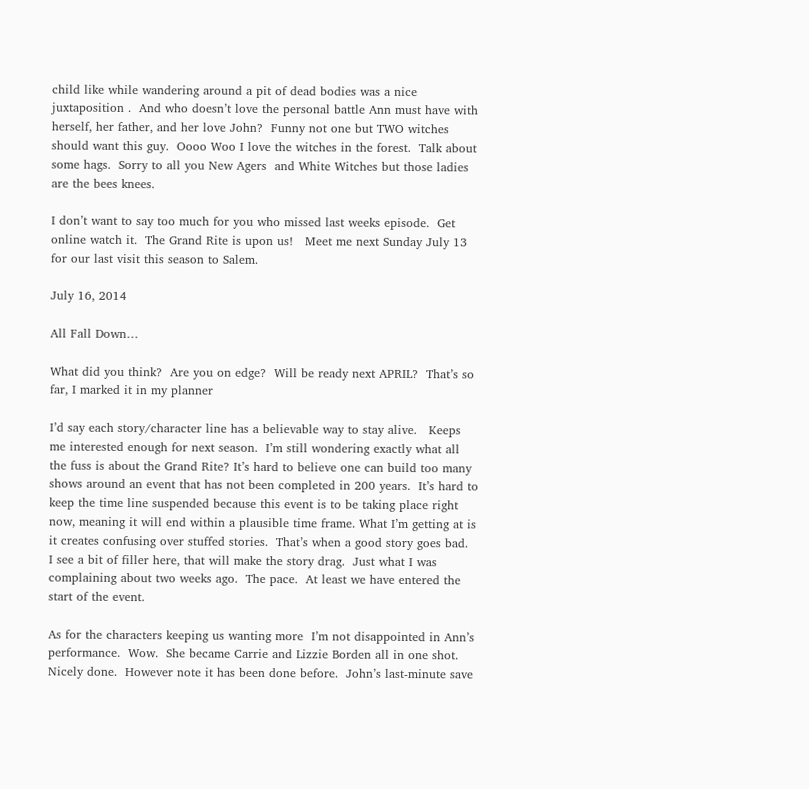child like while wandering around a pit of dead bodies was a nice juxtaposition .  And who doesn’t love the personal battle Ann must have with herself, her father, and her love John?  Funny not one but TWO witches should want this guy.  Oooo Woo I love the witches in the forest.  Talk about some hags.  Sorry to all you New Agers  and White Witches but those ladies are the bees knees.

I don’t want to say too much for you who missed last weeks episode.  Get online watch it.  The Grand Rite is upon us!   Meet me next Sunday July 13 for our last visit this season to Salem.

July 16, 2014

All Fall Down…

What did you think?  Are you on edge?  Will be ready next APRIL?  That’s so far, I marked it in my planner

I’d say each story/character line has a believable way to stay alive.   Keeps me interested enough for next season.  I’m still wondering exactly what all the fuss is about the Grand Rite? It’s hard to believe one can build too many shows around an event that has not been completed in 200 years.  It’s hard to keep the time line suspended because this event is to be taking place right now, meaning it will end within a plausible time frame. What I’m getting at is it creates confusing over stuffed stories.  That’s when a good story goes bad.  I see a bit of filler here, that will make the story drag.  Just what I was complaining about two weeks ago.  The pace.  At least we have entered the start of the event.

As for the characters keeping us wanting more  I’m not disappointed in Ann’s performance.  Wow.  She became Carrie and Lizzie Borden all in one shot.  Nicely done.  However note it has been done before.  John’s last-minute save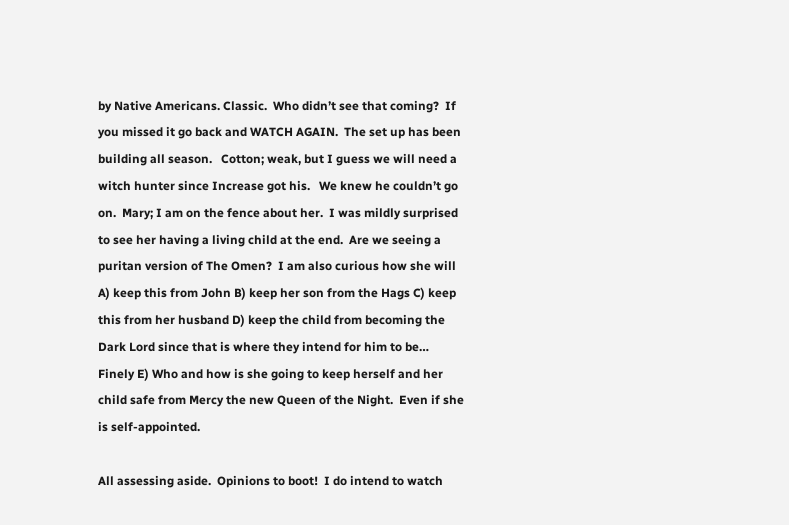by Native Americans. Classic.  Who didn’t see that coming?  If you missed it go back and WATCH AGAIN.  The set up has been building all season.   Cotton; weak, but I guess we will need a witch hunter since Increase got his.   We knew he couldn’t go on.  Mary; I am on the fence about her.  I was mildly surprised to see her having a living child at the end.  Are we seeing a puritan version of The Omen?  I am also curious how she will A) keep this from John B) keep her son from the Hags C) keep this from her husband D) keep the child from becoming the Dark Lord since that is where they intend for him to be…  Finely E) Who and how is she going to keep herself and her child safe from Mercy the new Queen of the Night.  Even if she is self-appointed.

All assessing aside.  Opinions to boot!  I do intend to watch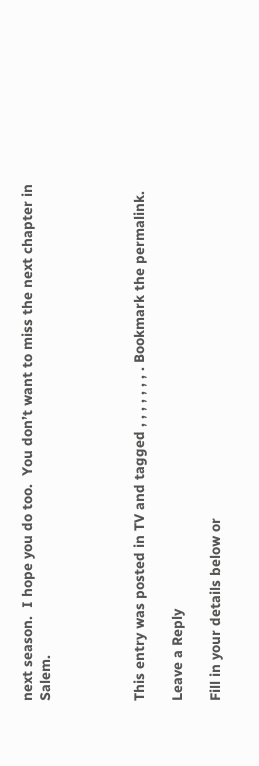next season.  I hope you do too.  You don’t want to miss the next chapter in Salem.




This entry was posted in TV and tagged , , , , , , , . Bookmark the permalink.

Leave a Reply

Fill in your details below or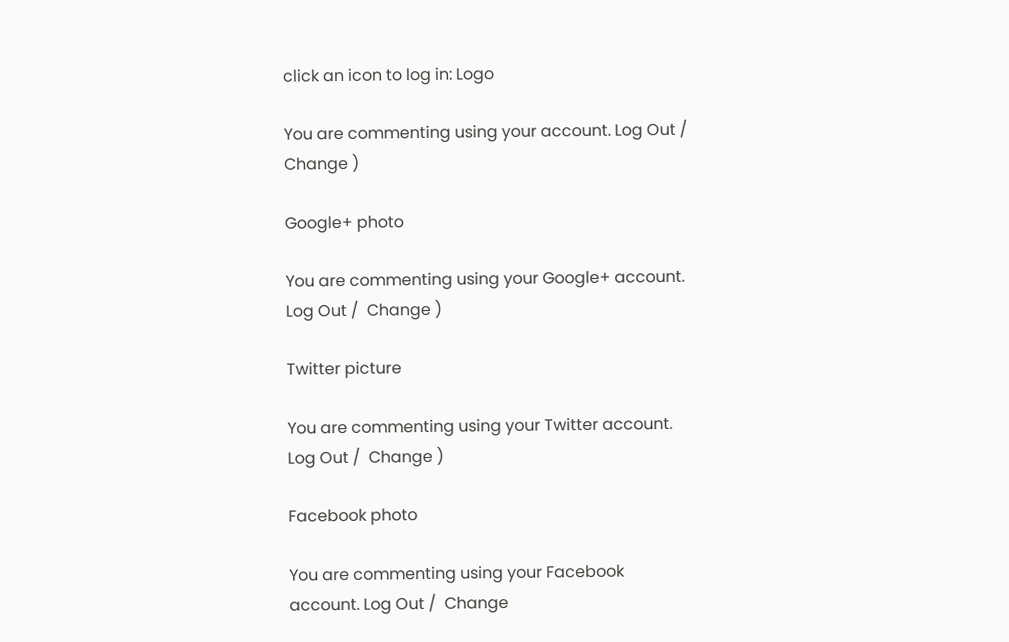click an icon to log in: Logo

You are commenting using your account. Log Out /  Change )

Google+ photo

You are commenting using your Google+ account. Log Out /  Change )

Twitter picture

You are commenting using your Twitter account. Log Out /  Change )

Facebook photo

You are commenting using your Facebook account. Log Out /  Change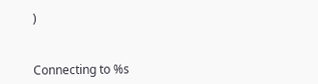)


Connecting to %s